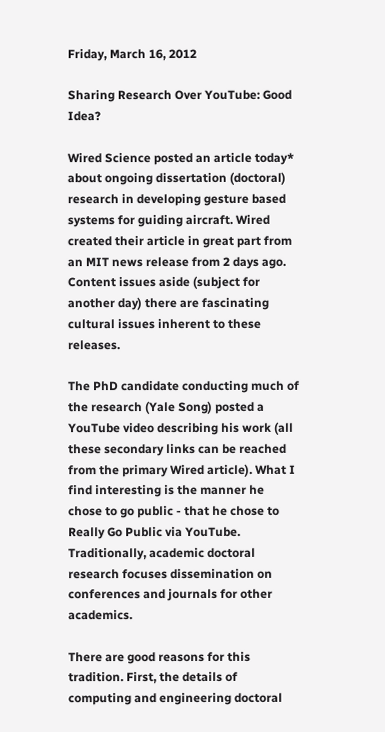Friday, March 16, 2012

Sharing Research Over YouTube: Good Idea?

Wired Science posted an article today* about ongoing dissertation (doctoral) research in developing gesture based systems for guiding aircraft. Wired created their article in great part from an MIT news release from 2 days ago. Content issues aside (subject for another day) there are fascinating cultural issues inherent to these releases.

The PhD candidate conducting much of the research (Yale Song) posted a YouTube video describing his work (all these secondary links can be reached from the primary Wired article). What I find interesting is the manner he chose to go public - that he chose to Really Go Public via YouTube. Traditionally, academic doctoral research focuses dissemination on conferences and journals for other academics.

There are good reasons for this tradition. First, the details of computing and engineering doctoral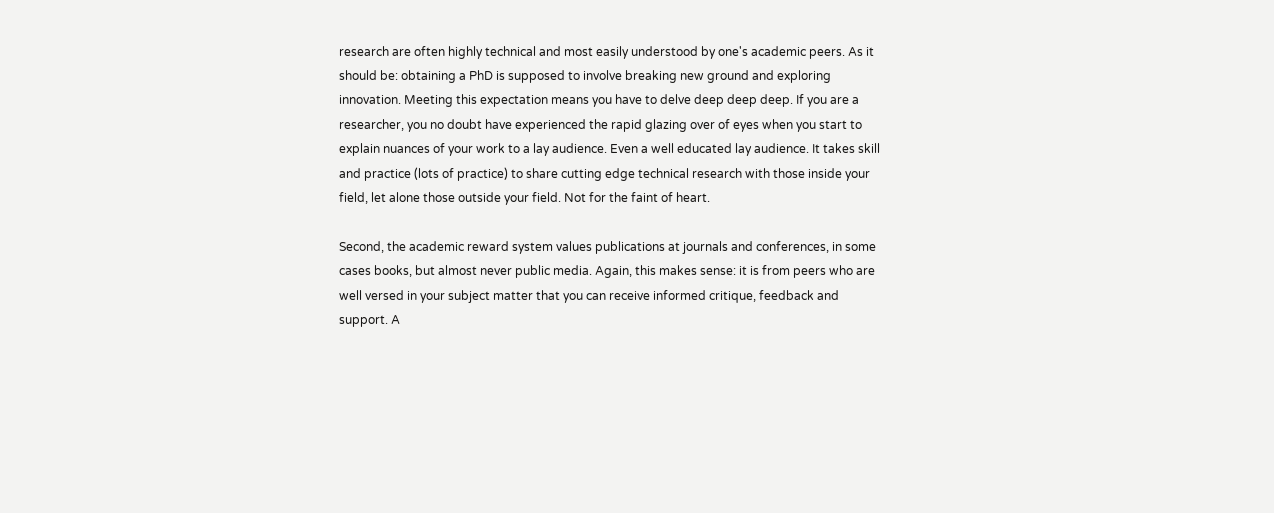research are often highly technical and most easily understood by one's academic peers. As it should be: obtaining a PhD is supposed to involve breaking new ground and exploring innovation. Meeting this expectation means you have to delve deep deep deep. If you are a researcher, you no doubt have experienced the rapid glazing over of eyes when you start to explain nuances of your work to a lay audience. Even a well educated lay audience. It takes skill and practice (lots of practice) to share cutting edge technical research with those inside your field, let alone those outside your field. Not for the faint of heart.

Second, the academic reward system values publications at journals and conferences, in some cases books, but almost never public media. Again, this makes sense: it is from peers who are well versed in your subject matter that you can receive informed critique, feedback and support. A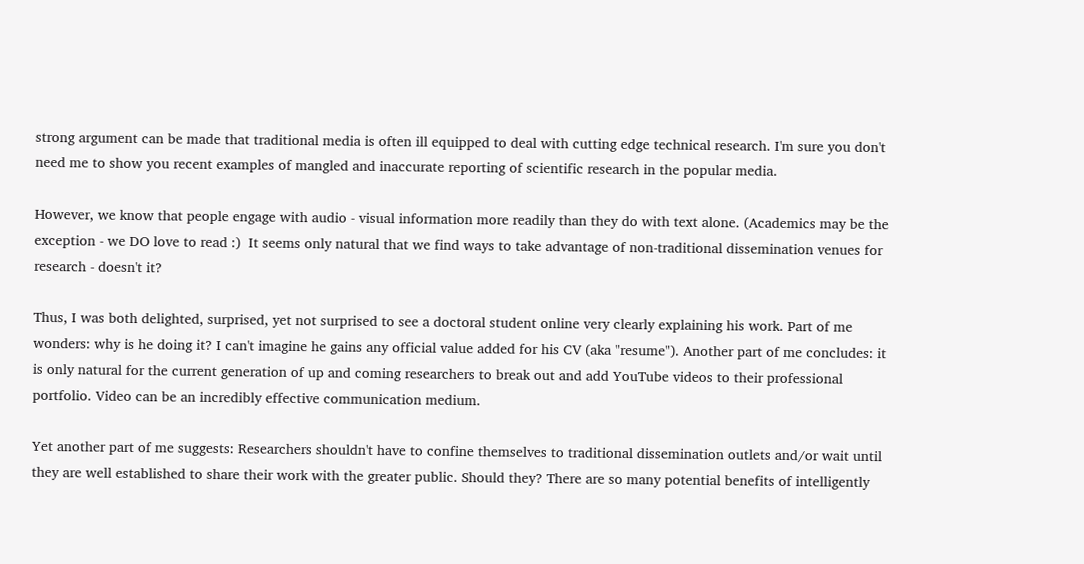strong argument can be made that traditional media is often ill equipped to deal with cutting edge technical research. I'm sure you don't need me to show you recent examples of mangled and inaccurate reporting of scientific research in the popular media.

However, we know that people engage with audio - visual information more readily than they do with text alone. (Academics may be the exception - we DO love to read :)  It seems only natural that we find ways to take advantage of non-traditional dissemination venues for research - doesn't it?

Thus, I was both delighted, surprised, yet not surprised to see a doctoral student online very clearly explaining his work. Part of me wonders: why is he doing it? I can't imagine he gains any official value added for his CV (aka "resume"). Another part of me concludes: it is only natural for the current generation of up and coming researchers to break out and add YouTube videos to their professional portfolio. Video can be an incredibly effective communication medium.

Yet another part of me suggests: Researchers shouldn't have to confine themselves to traditional dissemination outlets and/or wait until they are well established to share their work with the greater public. Should they? There are so many potential benefits of intelligently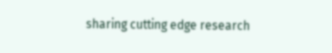sharing cutting edge research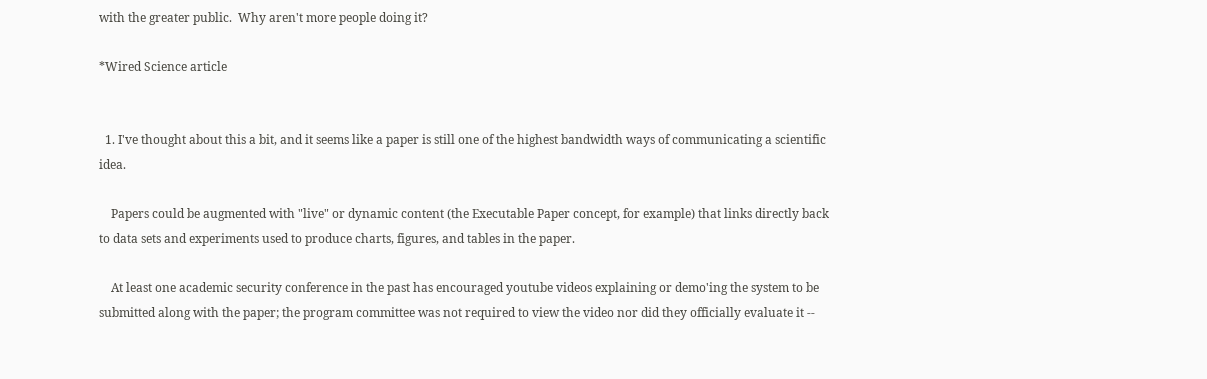with the greater public.  Why aren't more people doing it?

*Wired Science article


  1. I've thought about this a bit, and it seems like a paper is still one of the highest bandwidth ways of communicating a scientific idea.

    Papers could be augmented with "live" or dynamic content (the Executable Paper concept, for example) that links directly back to data sets and experiments used to produce charts, figures, and tables in the paper.

    At least one academic security conference in the past has encouraged youtube videos explaining or demo'ing the system to be submitted along with the paper; the program committee was not required to view the video nor did they officially evaluate it --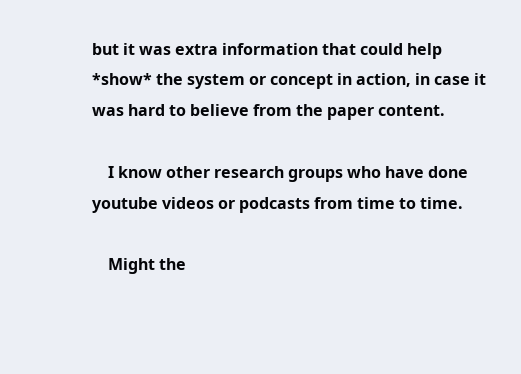but it was extra information that could help *show* the system or concept in action, in case it was hard to believe from the paper content.

    I know other research groups who have done youtube videos or podcasts from time to time.

    Might the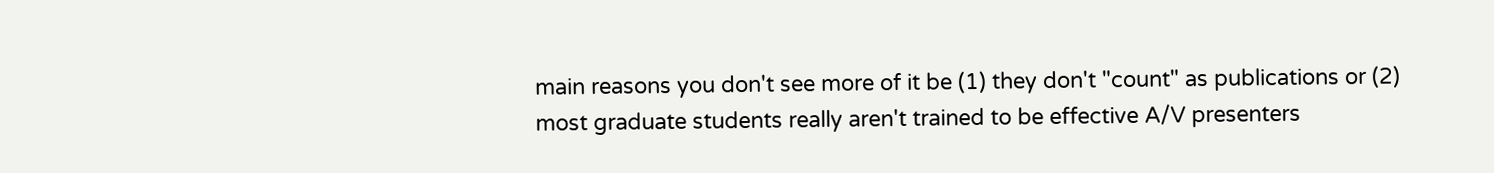main reasons you don't see more of it be (1) they don't "count" as publications or (2) most graduate students really aren't trained to be effective A/V presenters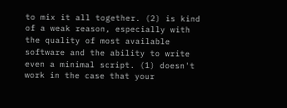to mix it all together. (2) is kind of a weak reason, especially with the quality of most available software and the ability to write even a minimal script. (1) doesn't work in the case that your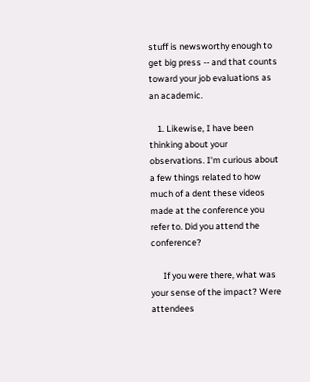stuff is newsworthy enough to get big press -- and that counts toward your job evaluations as an academic.

    1. Likewise, I have been thinking about your observations. I'm curious about a few things related to how much of a dent these videos made at the conference you refer to. Did you attend the conference?

      If you were there, what was your sense of the impact? Were attendees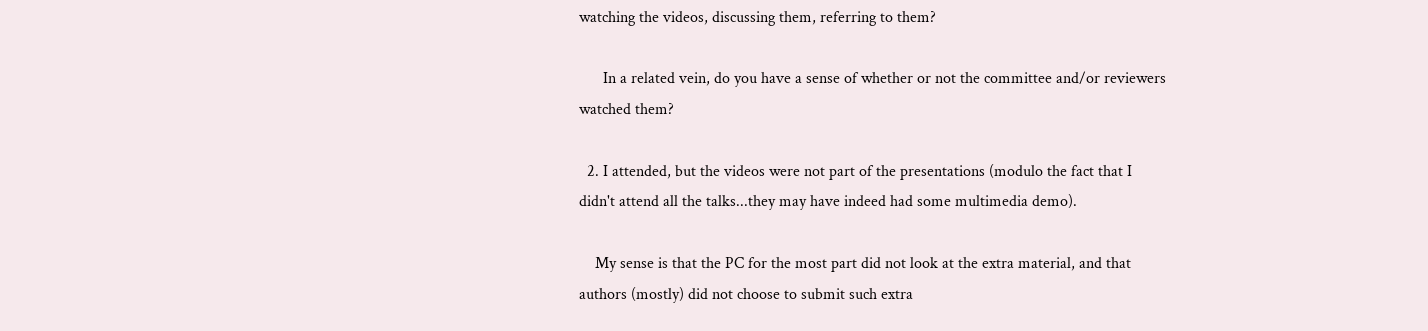watching the videos, discussing them, referring to them?

      In a related vein, do you have a sense of whether or not the committee and/or reviewers watched them?

  2. I attended, but the videos were not part of the presentations (modulo the fact that I didn't attend all the talks...they may have indeed had some multimedia demo).

    My sense is that the PC for the most part did not look at the extra material, and that authors (mostly) did not choose to submit such extra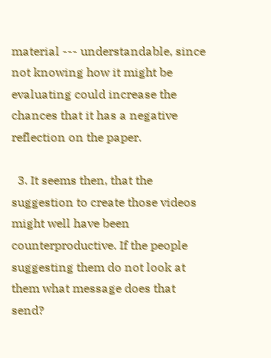material --- understandable, since not knowing how it might be evaluating could increase the chances that it has a negative reflection on the paper.

  3. It seems then, that the suggestion to create those videos might well have been counterproductive. If the people suggesting them do not look at them what message does that send?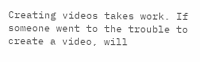Creating videos takes work. If someone went to the trouble to create a video, will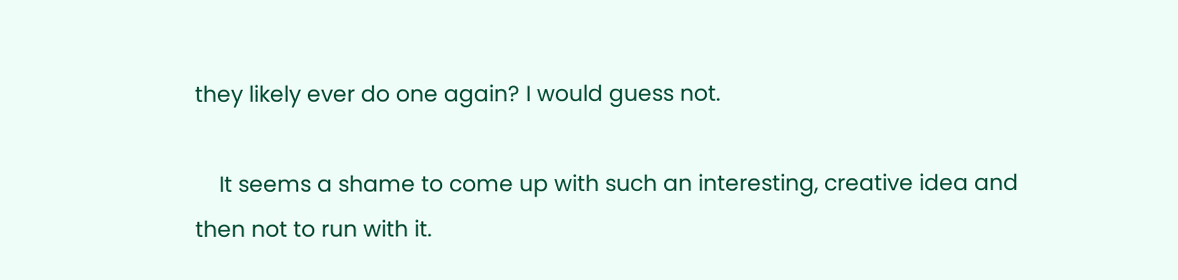they likely ever do one again? I would guess not.

    It seems a shame to come up with such an interesting, creative idea and then not to run with it.